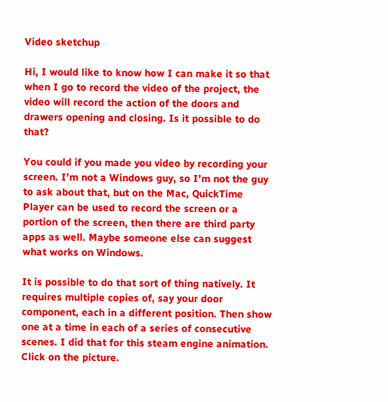Video sketchup

Hi, I would like to know how I can make it so that when I go to record the video of the project, the video will record the action of the doors and drawers opening and closing. Is it possible to do that?

You could if you made you video by recording your screen. I’m not a Windows guy, so I’m not the guy to ask about that, but on the Mac, QuickTime Player can be used to record the screen or a portion of the screen, then there are third party apps as well. Maybe someone else can suggest what works on Windows.

It is possible to do that sort of thing natively. It requires multiple copies of, say your door component, each in a different position. Then show one at a time in each of a series of consecutive scenes. I did that for this steam engine animation. Click on the picture.